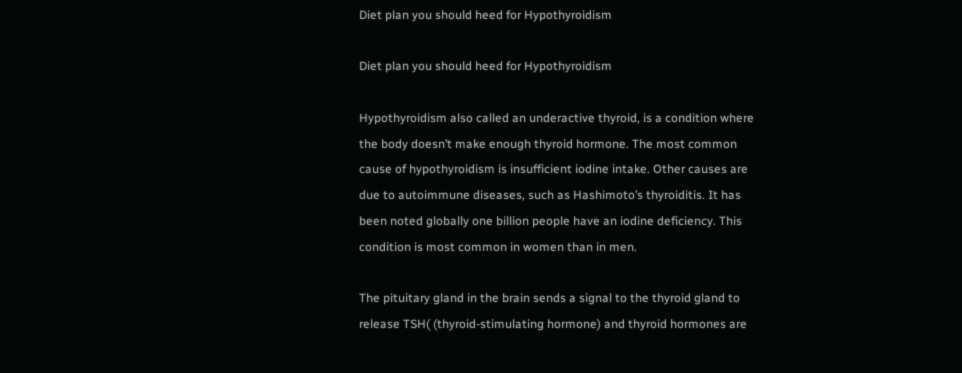Diet plan you should heed for Hypothyroidism

Diet plan you should heed for Hypothyroidism

Hypothyroidism also called an underactive thyroid, is a condition where the body doesn’t make enough thyroid hormone. The most common cause of hypothyroidism is insufficient iodine intake. Other causes are due to autoimmune diseases, such as Hashimoto’s thyroiditis. It has been noted globally one billion people have an iodine deficiency. This condition is most common in women than in men.

The pituitary gland in the brain sends a signal to the thyroid gland to release TSH( (thyroid-stimulating hormone) and thyroid hormones are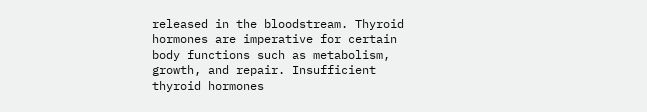released in the bloodstream. Thyroid hormones are imperative for certain body functions such as metabolism, growth, and repair. Insufficient thyroid hormones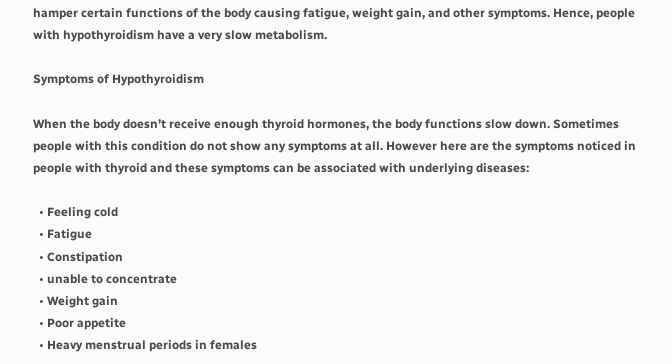hamper certain functions of the body causing fatigue, weight gain, and other symptoms. Hence, people with hypothyroidism have a very slow metabolism.

Symptoms of Hypothyroidism

When the body doesn’t receive enough thyroid hormones, the body functions slow down. Sometimes people with this condition do not show any symptoms at all. However here are the symptoms noticed in people with thyroid and these symptoms can be associated with underlying diseases:

  • Feeling cold
  • Fatigue
  • Constipation
  • unable to concentrate
  • Weight gain
  • Poor appetite
  • Heavy menstrual periods in females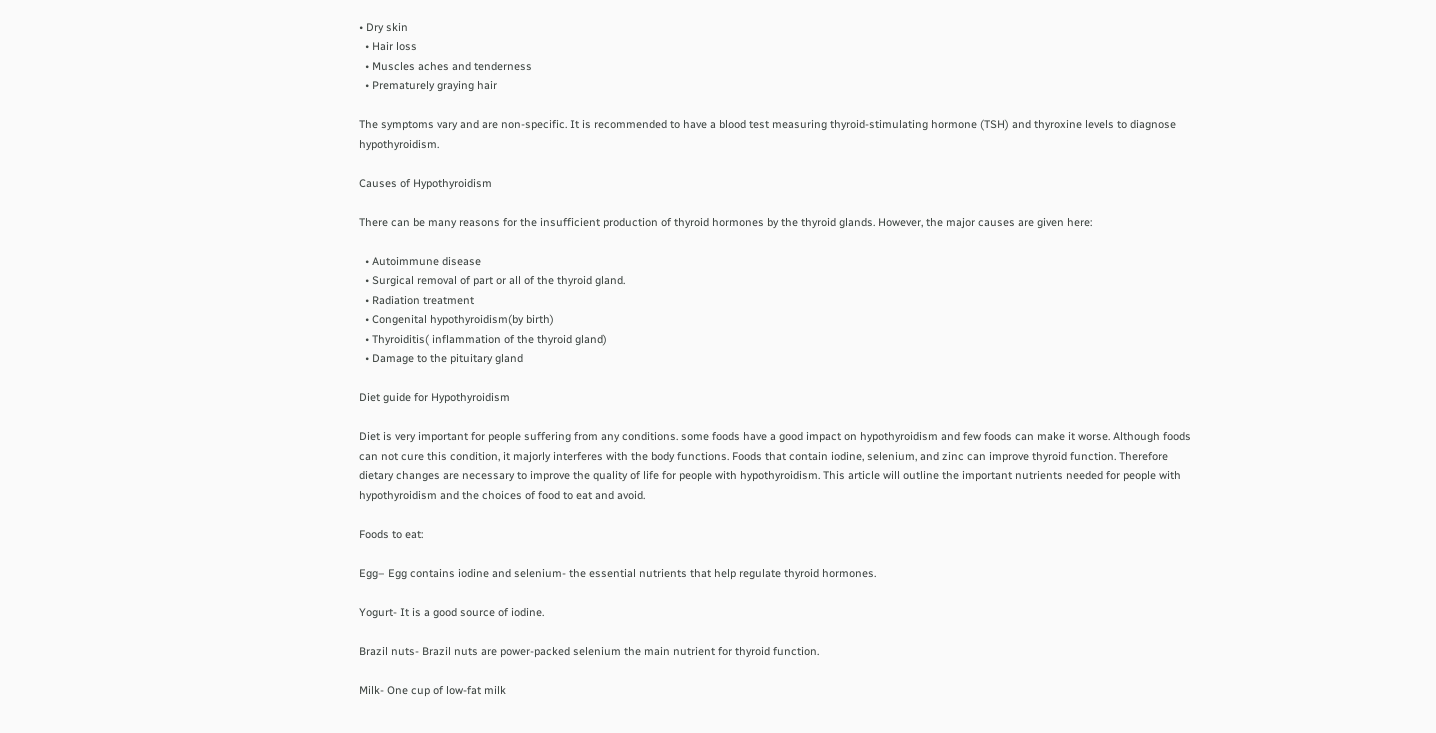• Dry skin
  • Hair loss
  • Muscles aches and tenderness
  • Prematurely graying hair

The symptoms vary and are non-specific. It is recommended to have a blood test measuring thyroid-stimulating hormone (TSH) and thyroxine levels to diagnose hypothyroidism.

Causes of Hypothyroidism

There can be many reasons for the insufficient production of thyroid hormones by the thyroid glands. However, the major causes are given here:

  • Autoimmune disease
  • Surgical removal of part or all of the thyroid gland.
  • Radiation treatment
  • Congenital hypothyroidism(by birth)
  • Thyroiditis( inflammation of the thyroid gland)
  • Damage to the pituitary gland

Diet guide for Hypothyroidism

Diet is very important for people suffering from any conditions. some foods have a good impact on hypothyroidism and few foods can make it worse. Although foods can not cure this condition, it majorly interferes with the body functions. Foods that contain iodine, selenium, and zinc can improve thyroid function. Therefore dietary changes are necessary to improve the quality of life for people with hypothyroidism. This article will outline the important nutrients needed for people with hypothyroidism and the choices of food to eat and avoid.

Foods to eat:

Egg– Egg contains iodine and selenium- the essential nutrients that help regulate thyroid hormones.

Yogurt- It is a good source of iodine.

Brazil nuts- Brazil nuts are power-packed selenium the main nutrient for thyroid function.

Milk- One cup of low-fat milk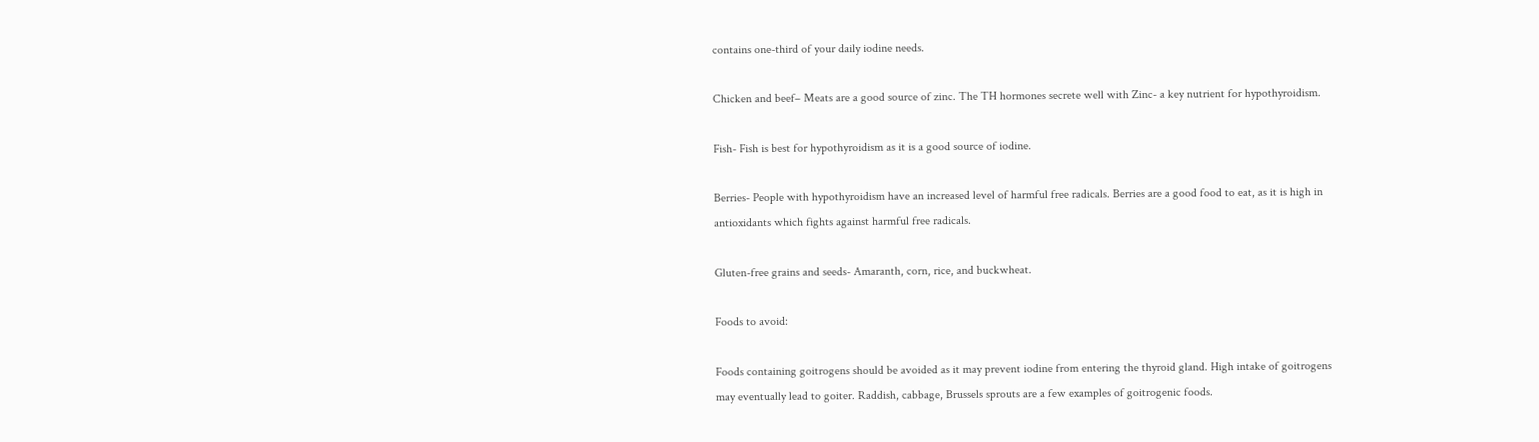contains one-third of your daily iodine needs.

Chicken and beef– Meats are a good source of zinc. The TH hormones secrete well with Zinc- a key nutrient for hypothyroidism.

Fish- Fish is best for hypothyroidism as it is a good source of iodine.

Berries- People with hypothyroidism have an increased level of harmful free radicals. Berries are a good food to eat, as it is high in antioxidants which fights against harmful free radicals.

Gluten-free grains and seeds- Amaranth, corn, rice, and buckwheat.

Foods to avoid:

Foods containing goitrogens should be avoided as it may prevent iodine from entering the thyroid gland. High intake of goitrogens may eventually lead to goiter. Raddish, cabbage, Brussels sprouts are a few examples of goitrogenic foods.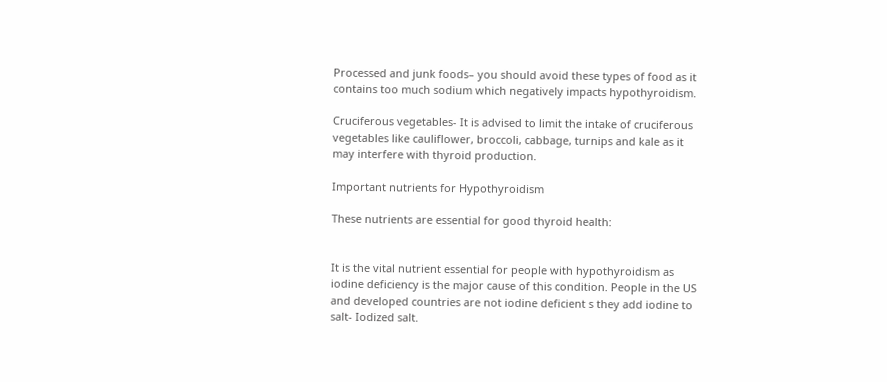Processed and junk foods– you should avoid these types of food as it contains too much sodium which negatively impacts hypothyroidism.

Cruciferous vegetables- It is advised to limit the intake of cruciferous vegetables like cauliflower, broccoli, cabbage, turnips and kale as it may interfere with thyroid production.

Important nutrients for Hypothyroidism

These nutrients are essential for good thyroid health:


It is the vital nutrient essential for people with hypothyroidism as iodine deficiency is the major cause of this condition. People in the US and developed countries are not iodine deficient s they add iodine to salt- Iodized salt.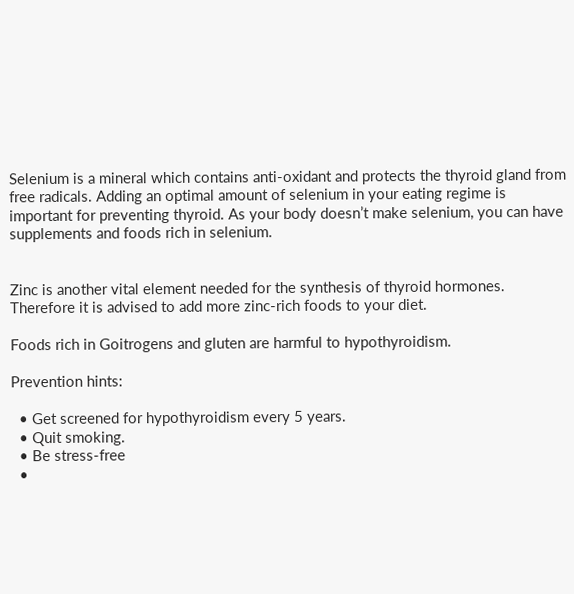Selenium is a mineral which contains anti-oxidant and protects the thyroid gland from free radicals. Adding an optimal amount of selenium in your eating regime is important for preventing thyroid. As your body doesn’t make selenium, you can have supplements and foods rich in selenium.


Zinc is another vital element needed for the synthesis of thyroid hormones. Therefore it is advised to add more zinc-rich foods to your diet.

Foods rich in Goitrogens and gluten are harmful to hypothyroidism.

Prevention hints:

  • Get screened for hypothyroidism every 5 years.
  • Quit smoking.
  • Be stress-free
  •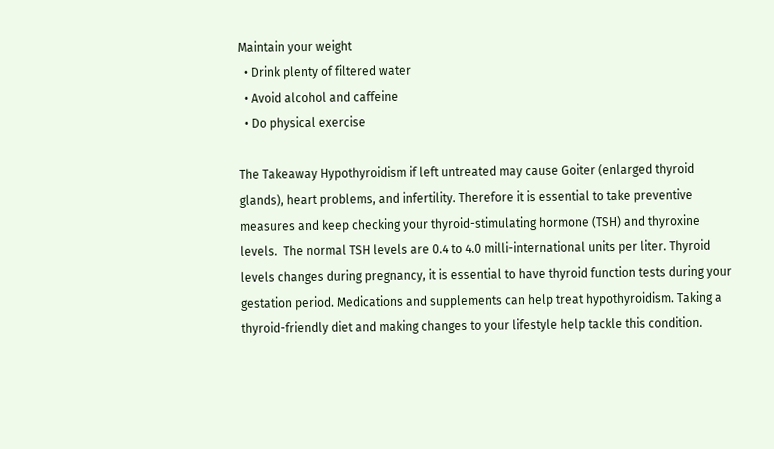Maintain your weight
  • Drink plenty of filtered water
  • Avoid alcohol and caffeine
  • Do physical exercise

The Takeaway Hypothyroidism if left untreated may cause Goiter (enlarged thyroid glands), heart problems, and infertility. Therefore it is essential to take preventive measures and keep checking your thyroid-stimulating hormone (TSH) and thyroxine levels.  The normal TSH levels are 0.4 to 4.0 milli-international units per liter. Thyroid levels changes during pregnancy, it is essential to have thyroid function tests during your gestation period. Medications and supplements can help treat hypothyroidism. Taking a thyroid-friendly diet and making changes to your lifestyle help tackle this condition.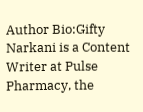Author Bio:Gifty Narkani is a Content Writer at Pulse Pharmacy, the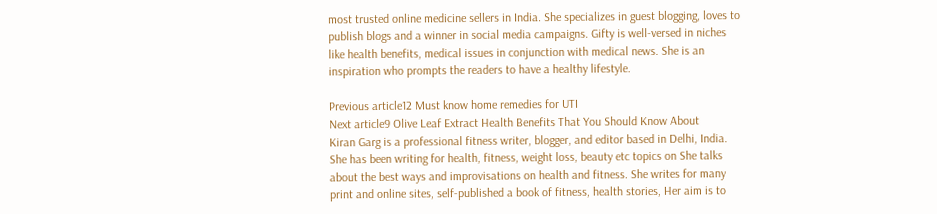most trusted online medicine sellers in India. She specializes in guest blogging, loves to publish blogs and a winner in social media campaigns. Gifty is well-versed in niches like health benefits, medical issues in conjunction with medical news. She is an inspiration who prompts the readers to have a healthy lifestyle.

Previous article12 Must know home remedies for UTI
Next article9 Olive Leaf Extract Health Benefits That You Should Know About
Kiran Garg is a professional fitness writer, blogger, and editor based in Delhi, India. She has been writing for health, fitness, weight loss, beauty etc topics on She talks about the best ways and improvisations on health and fitness. She writes for many print and online sites, self-published a book of fitness, health stories, Her aim is to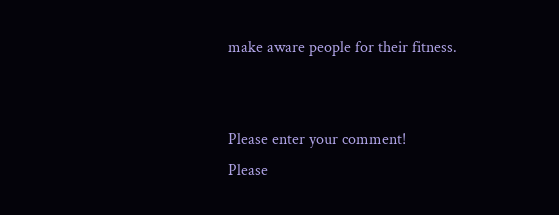make aware people for their fitness.


Please enter your comment!
Please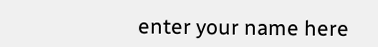enter your name here